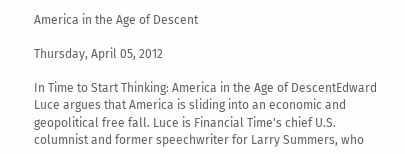America in the Age of Descent

Thursday, April 05, 2012

In Time to Start Thinking: America in the Age of DescentEdward Luce argues that America is sliding into an economic and geopolitical free fall. Luce is Financial Time's chief U.S. columnist and former speechwriter for Larry Summers, who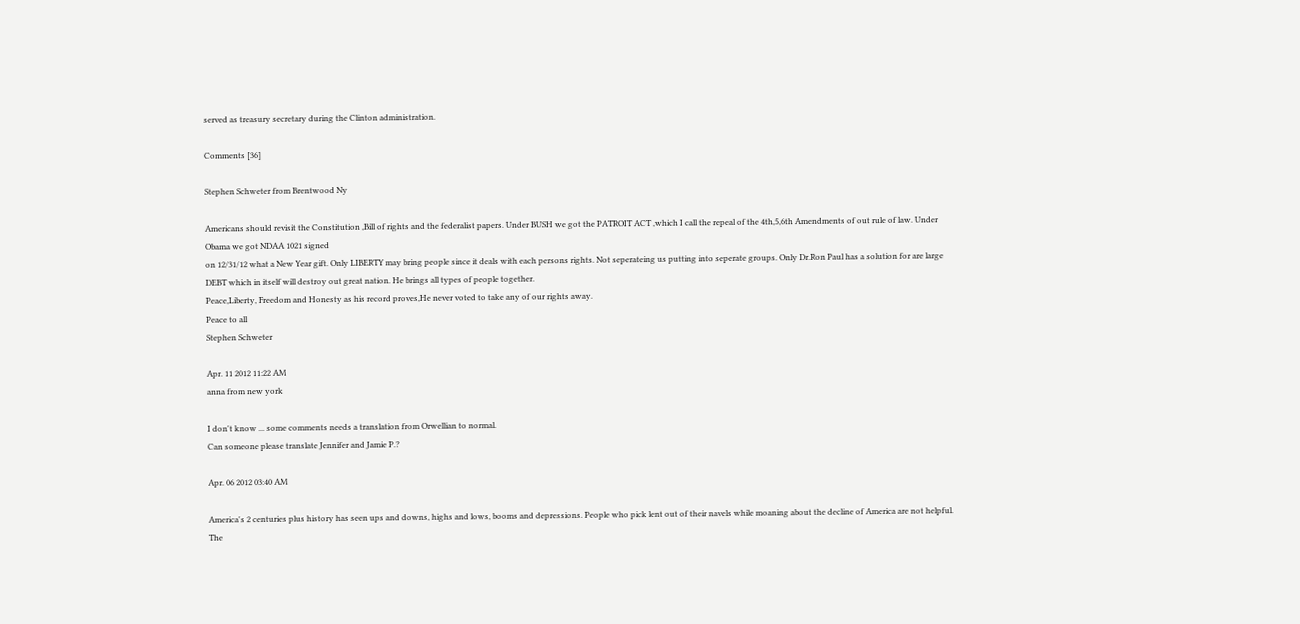served as treasury secretary during the Clinton administration.

Comments [36]

Stephen Schweter from Brentwood Ny

Americans should revisit the Constitution ,Bill of rights and the federalist papers. Under BUSH we got the PATROIT ACT ,which I call the repeal of the 4th,5,6th Amendments of out rule of law. Under Obama we got NDAA 1021 signed
on 12/31/12 what a New Year gift. Only LIBERTY may bring people since it deals with each persons rights. Not seperateing us putting into seperate groups. Only Dr.Ron Paul has a solution for are large DEBT which in itself will destroy out great nation. He brings all types of people together.
Peace,Liberty, Freedom and Honesty as his record proves,He never voted to take any of our rights away.
Peace to all
Stephen Schweter

Apr. 11 2012 11:22 AM
anna from new york

I don't know ... some comments needs a translation from Orwellian to normal.
Can someone please translate Jennifer and Jamie P.?

Apr. 06 2012 03:40 AM

America's 2 centuries plus history has seen ups and downs, highs and lows, booms and depressions. People who pick lent out of their navels while moaning about the decline of America are not helpful. The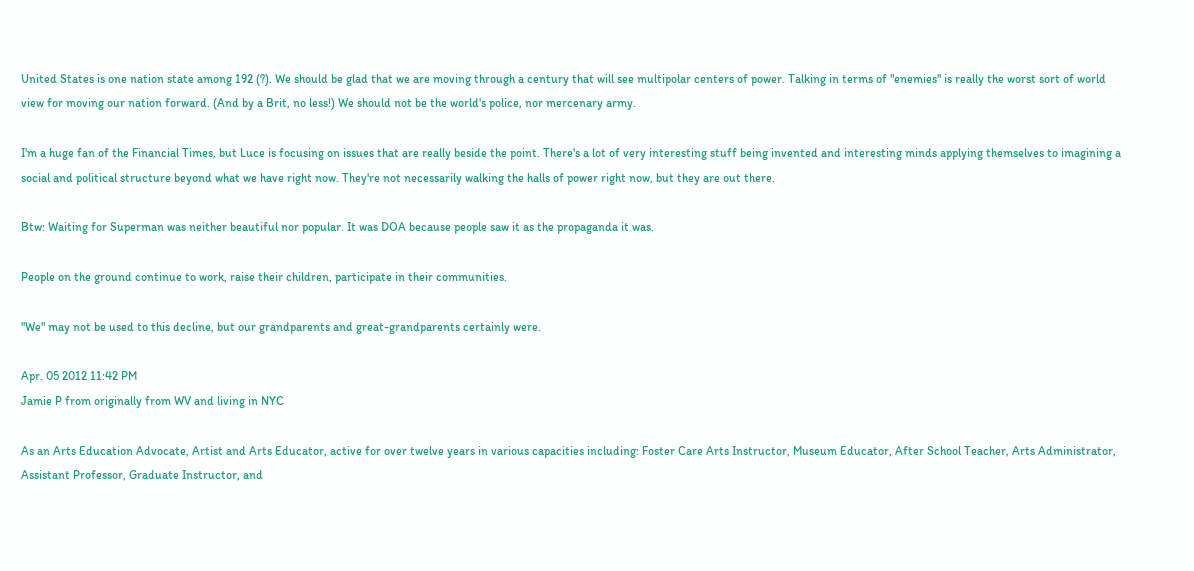United States is one nation state among 192 (?). We should be glad that we are moving through a century that will see multipolar centers of power. Talking in terms of "enemies" is really the worst sort of world view for moving our nation forward. (And by a Brit, no less!) We should not be the world's police, nor mercenary army.

I'm a huge fan of the Financial Times, but Luce is focusing on issues that are really beside the point. There's a lot of very interesting stuff being invented and interesting minds applying themselves to imagining a social and political structure beyond what we have right now. They're not necessarily walking the halls of power right now, but they are out there.

Btw: Waiting for Superman was neither beautiful nor popular. It was DOA because people saw it as the propaganda it was.

People on the ground continue to work, raise their children, participate in their communities.

"We" may not be used to this decline, but our grandparents and great-grandparents certainly were.

Apr. 05 2012 11:42 PM
Jamie P from originally from WV and living in NYC

As an Arts Education Advocate, Artist and Arts Educator, active for over twelve years in various capacities including: Foster Care Arts Instructor, Museum Educator, After School Teacher, Arts Administrator, Assistant Professor, Graduate Instructor, and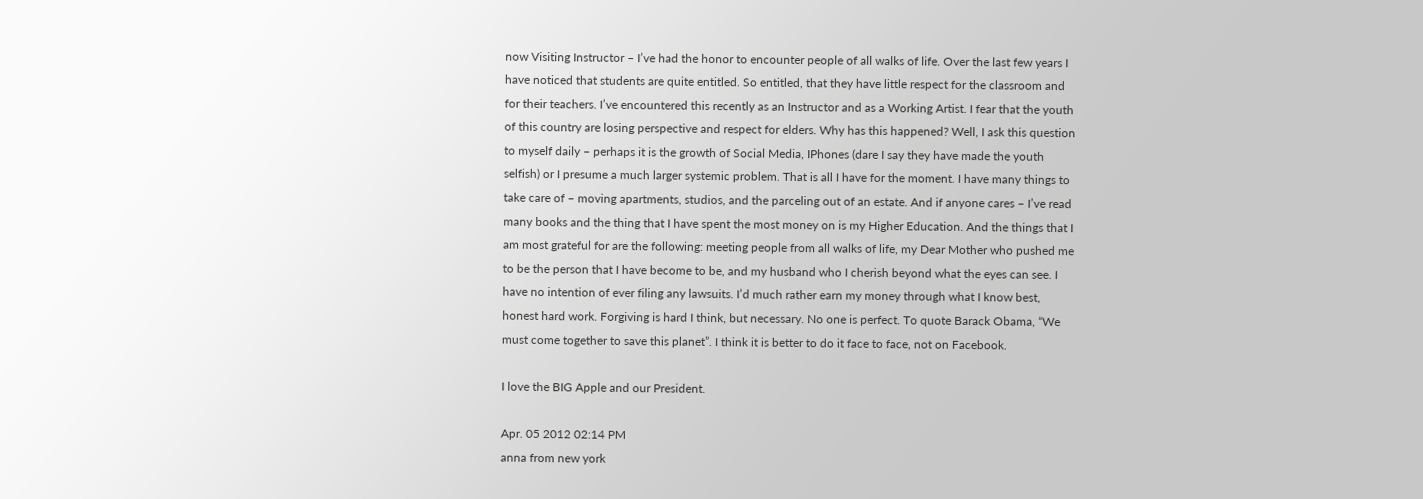now Visiting Instructor – I’ve had the honor to encounter people of all walks of life. Over the last few years I have noticed that students are quite entitled. So entitled, that they have little respect for the classroom and for their teachers. I’ve encountered this recently as an Instructor and as a Working Artist. I fear that the youth of this country are losing perspective and respect for elders. Why has this happened? Well, I ask this question to myself daily – perhaps it is the growth of Social Media, IPhones (dare I say they have made the youth selfish) or I presume a much larger systemic problem. That is all I have for the moment. I have many things to take care of – moving apartments, studios, and the parceling out of an estate. And if anyone cares – I’ve read many books and the thing that I have spent the most money on is my Higher Education. And the things that I am most grateful for are the following: meeting people from all walks of life, my Dear Mother who pushed me to be the person that I have become to be, and my husband who I cherish beyond what the eyes can see. I have no intention of ever filing any lawsuits. I’d much rather earn my money through what I know best, honest hard work. Forgiving is hard I think, but necessary. No one is perfect. To quote Barack Obama, “We must come together to save this planet”. I think it is better to do it face to face, not on Facebook.

I love the BIG Apple and our President.

Apr. 05 2012 02:14 PM
anna from new york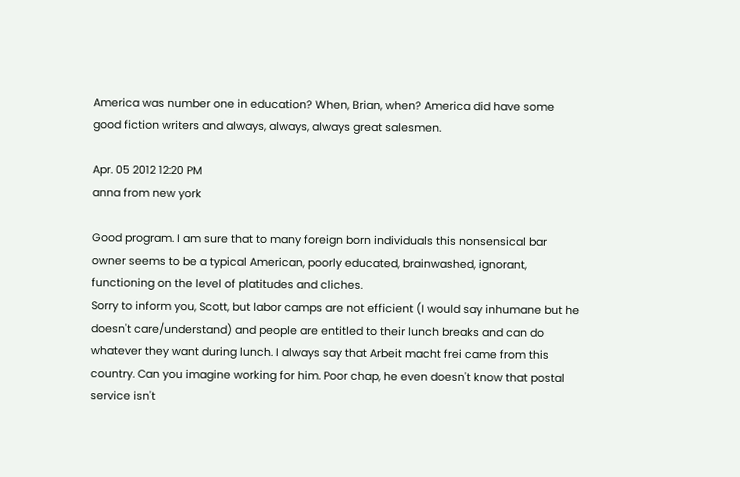America was number one in education? When, Brian, when? America did have some good fiction writers and always, always, always great salesmen.

Apr. 05 2012 12:20 PM
anna from new york

Good program. I am sure that to many foreign born individuals this nonsensical bar owner seems to be a typical American, poorly educated, brainwashed, ignorant, functioning on the level of platitudes and cliches.
Sorry to inform you, Scott, but labor camps are not efficient (I would say inhumane but he doesn't care/understand) and people are entitled to their lunch breaks and can do whatever they want during lunch. I always say that Arbeit macht frei came from this country. Can you imagine working for him. Poor chap, he even doesn't know that postal service isn't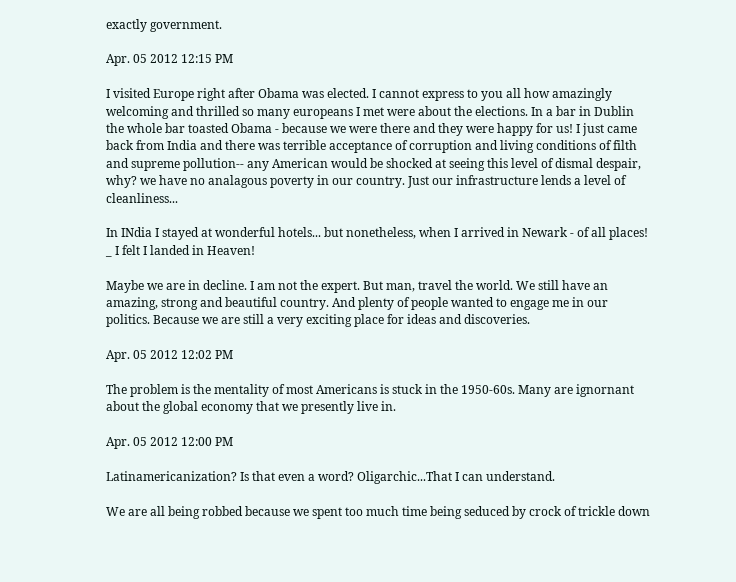exactly government.

Apr. 05 2012 12:15 PM

I visited Europe right after Obama was elected. I cannot express to you all how amazingly welcoming and thrilled so many europeans I met were about the elections. In a bar in Dublin the whole bar toasted Obama - because we were there and they were happy for us! I just came back from India and there was terrible acceptance of corruption and living conditions of filth and supreme pollution-- any American would be shocked at seeing this level of dismal despair, why? we have no analagous poverty in our country. Just our infrastructure lends a level of cleanliness...

In INdia I stayed at wonderful hotels... but nonetheless, when I arrived in Newark - of all places! _ I felt I landed in Heaven!

Maybe we are in decline. I am not the expert. But man, travel the world. We still have an amazing, strong and beautiful country. And plenty of people wanted to engage me in our politics. Because we are still a very exciting place for ideas and discoveries.

Apr. 05 2012 12:02 PM

The problem is the mentality of most Americans is stuck in the 1950-60s. Many are ignornant about the global economy that we presently live in.

Apr. 05 2012 12:00 PM

Latinamericanization? Is that even a word? Oligarchic...That I can understand.

We are all being robbed because we spent too much time being seduced by crock of trickle down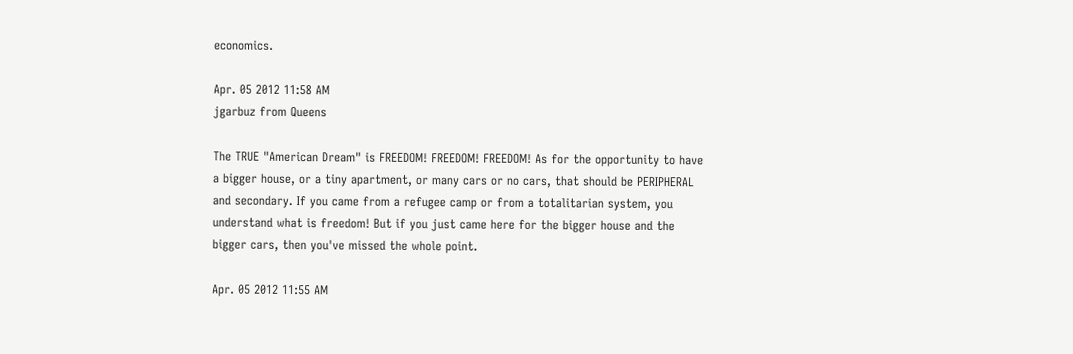economics.

Apr. 05 2012 11:58 AM
jgarbuz from Queens

The TRUE "American Dream" is FREEDOM! FREEDOM! FREEDOM! As for the opportunity to have a bigger house, or a tiny apartment, or many cars or no cars, that should be PERIPHERAL and secondary. If you came from a refugee camp or from a totalitarian system, you understand what is freedom! But if you just came here for the bigger house and the bigger cars, then you've missed the whole point.

Apr. 05 2012 11:55 AM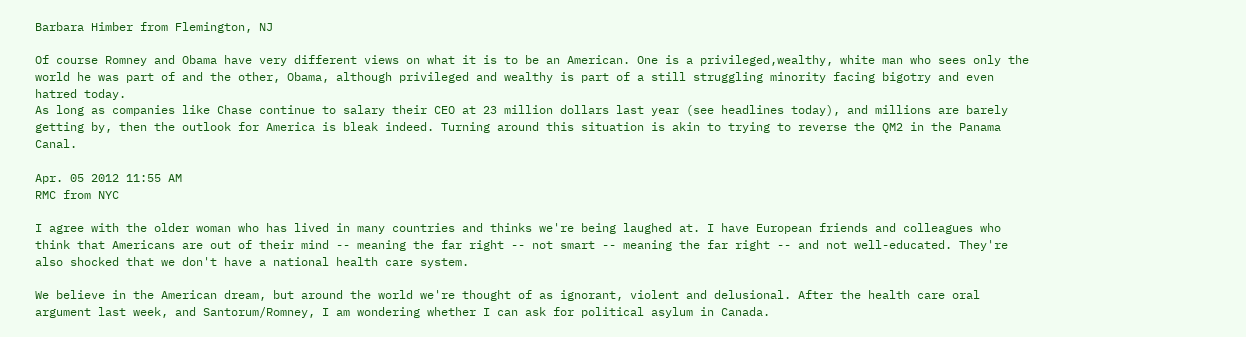Barbara Himber from Flemington, NJ

Of course Romney and Obama have very different views on what it is to be an American. One is a privileged,wealthy, white man who sees only the world he was part of and the other, Obama, although privileged and wealthy is part of a still struggling minority facing bigotry and even hatred today.
As long as companies like Chase continue to salary their CEO at 23 million dollars last year (see headlines today), and millions are barely getting by, then the outlook for America is bleak indeed. Turning around this situation is akin to trying to reverse the QM2 in the Panama Canal.

Apr. 05 2012 11:55 AM
RMC from NYC

I agree with the older woman who has lived in many countries and thinks we're being laughed at. I have European friends and colleagues who think that Americans are out of their mind -- meaning the far right -- not smart -- meaning the far right -- and not well-educated. They're also shocked that we don't have a national health care system.

We believe in the American dream, but around the world we're thought of as ignorant, violent and delusional. After the health care oral argument last week, and Santorum/Romney, I am wondering whether I can ask for political asylum in Canada.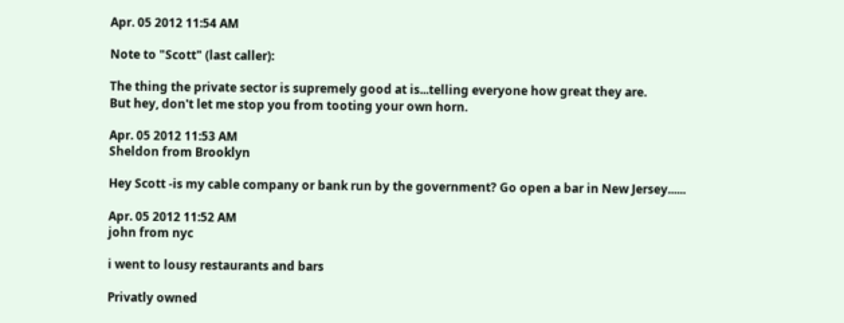Apr. 05 2012 11:54 AM

Note to "Scott" (last caller):

The thing the private sector is supremely good at is...telling everyone how great they are.
But hey, don't let me stop you from tooting your own horn.

Apr. 05 2012 11:53 AM
Sheldon from Brooklyn

Hey Scott -is my cable company or bank run by the government? Go open a bar in New Jersey......

Apr. 05 2012 11:52 AM
john from nyc

i went to lousy restaurants and bars

Privatly owned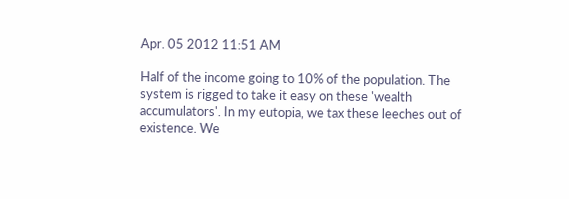Apr. 05 2012 11:51 AM

Half of the income going to 10% of the population. The system is rigged to take it easy on these 'wealth accumulators'. In my eutopia, we tax these leeches out of existence. We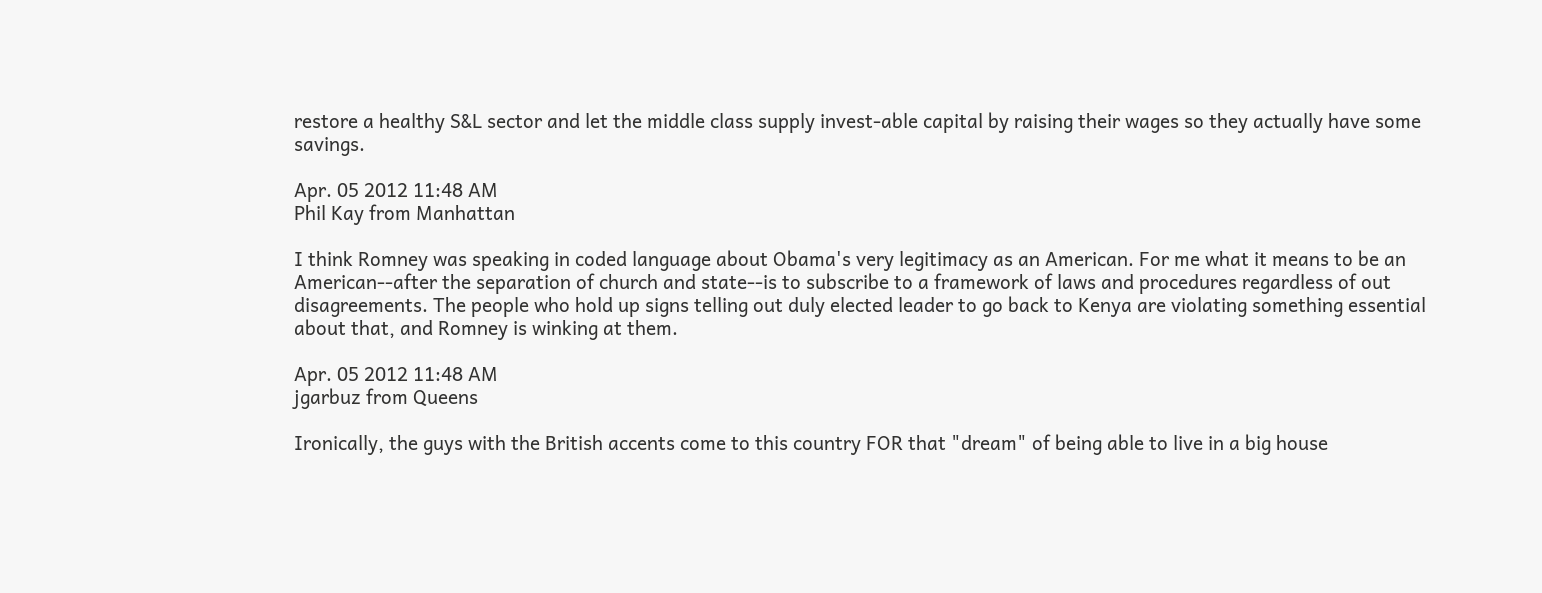restore a healthy S&L sector and let the middle class supply invest-able capital by raising their wages so they actually have some savings.

Apr. 05 2012 11:48 AM
Phil Kay from Manhattan

I think Romney was speaking in coded language about Obama's very legitimacy as an American. For me what it means to be an American--after the separation of church and state--is to subscribe to a framework of laws and procedures regardless of out disagreements. The people who hold up signs telling out duly elected leader to go back to Kenya are violating something essential about that, and Romney is winking at them.

Apr. 05 2012 11:48 AM
jgarbuz from Queens

Ironically, the guys with the British accents come to this country FOR that "dream" of being able to live in a big house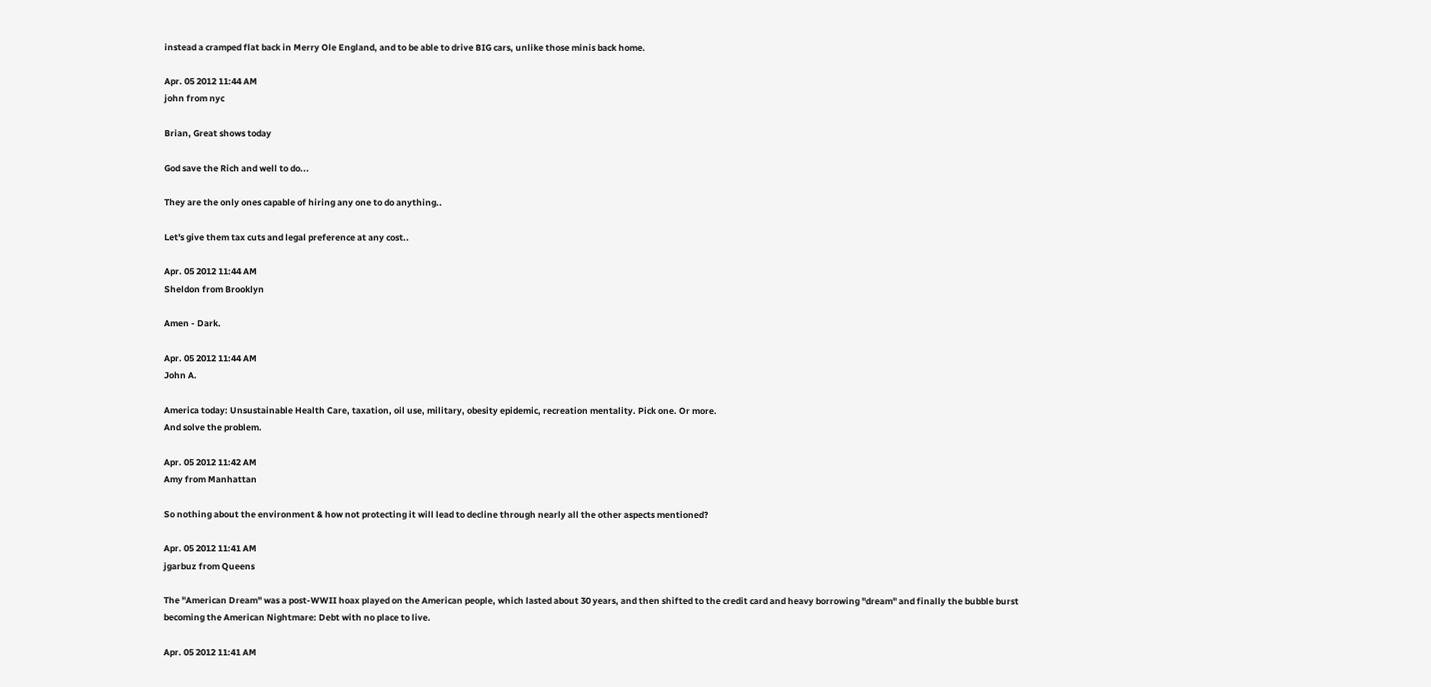instead a cramped flat back in Merry Ole England, and to be able to drive BIG cars, unlike those minis back home.

Apr. 05 2012 11:44 AM
john from nyc

Brian, Great shows today

God save the Rich and well to do...

They are the only ones capable of hiring any one to do anything..

Let's give them tax cuts and legal preference at any cost..

Apr. 05 2012 11:44 AM
Sheldon from Brooklyn

Amen - Dark.

Apr. 05 2012 11:44 AM
John A.

America today: Unsustainable Health Care, taxation, oil use, military, obesity epidemic, recreation mentality. Pick one. Or more.
And solve the problem.

Apr. 05 2012 11:42 AM
Amy from Manhattan

So nothing about the environment & how not protecting it will lead to decline through nearly all the other aspects mentioned?

Apr. 05 2012 11:41 AM
jgarbuz from Queens

The "American Dream" was a post-WWII hoax played on the American people, which lasted about 30 years, and then shifted to the credit card and heavy borrowing "dream" and finally the bubble burst becoming the American Nightmare: Debt with no place to live.

Apr. 05 2012 11:41 AM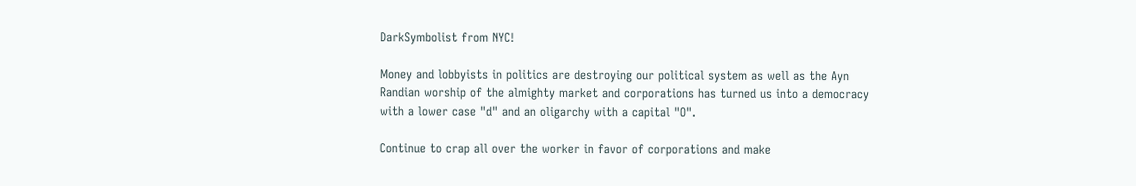DarkSymbolist from NYC!

Money and lobbyists in politics are destroying our political system as well as the Ayn Randian worship of the almighty market and corporations has turned us into a democracy with a lower case "d" and an oligarchy with a capital "O".

Continue to crap all over the worker in favor of corporations and make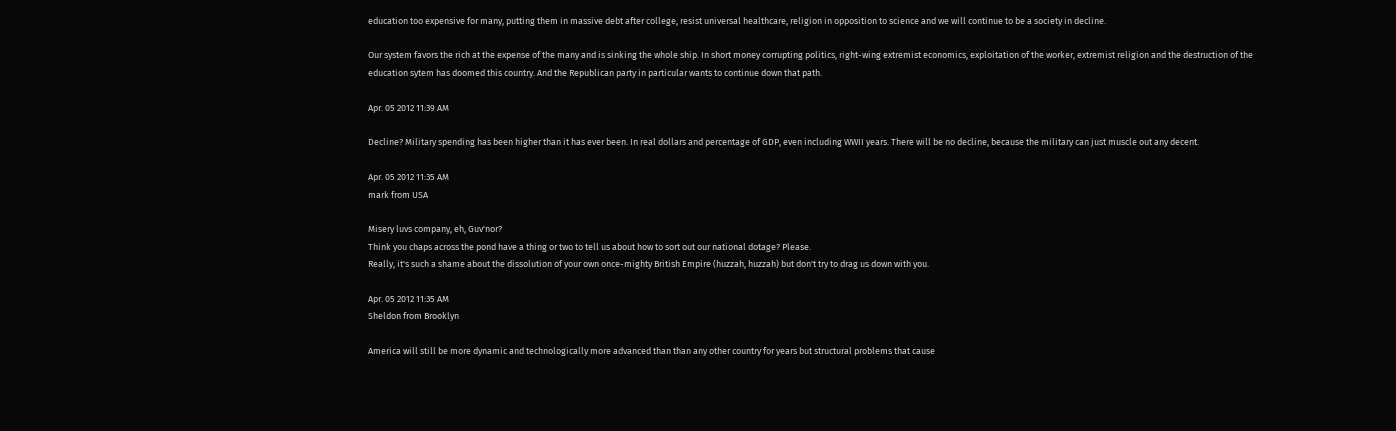education too expensive for many, putting them in massive debt after college, resist universal healthcare, religion in opposition to science and we will continue to be a society in decline.

Our system favors the rich at the expense of the many and is sinking the whole ship. In short money corrupting politics, right-wing extremist economics, exploitation of the worker, extremist religion and the destruction of the education sytem has doomed this country. And the Republican party in particular wants to continue down that path.

Apr. 05 2012 11:39 AM

Decline? Military spending has been higher than it has ever been. In real dollars and percentage of GDP, even including WWII years. There will be no decline, because the military can just muscle out any decent.

Apr. 05 2012 11:35 AM
mark from USA

Misery luvs company, eh, Guv'nor?
Think you chaps across the pond have a thing or two to tell us about how to sort out our national dotage? Please.
Really, it's such a shame about the dissolution of your own once-mighty British Empire (huzzah, huzzah) but don't try to drag us down with you.

Apr. 05 2012 11:35 AM
Sheldon from Brooklyn

America will still be more dynamic and technologically more advanced than than any other country for years but structural problems that cause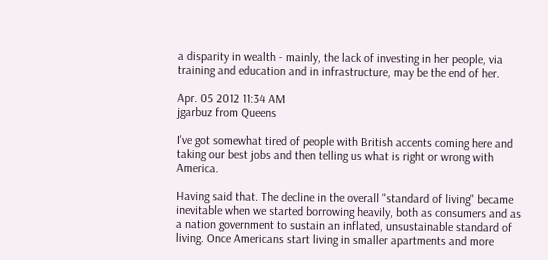a disparity in wealth - mainly, the lack of investing in her people, via training and education and in infrastructure, may be the end of her.

Apr. 05 2012 11:34 AM
jgarbuz from Queens

I've got somewhat tired of people with British accents coming here and taking our best jobs and then telling us what is right or wrong with America.

Having said that. The decline in the overall "standard of living" became inevitable when we started borrowing heavily, both as consumers and as a nation government to sustain an inflated, unsustainable standard of living. Once Americans start living in smaller apartments and more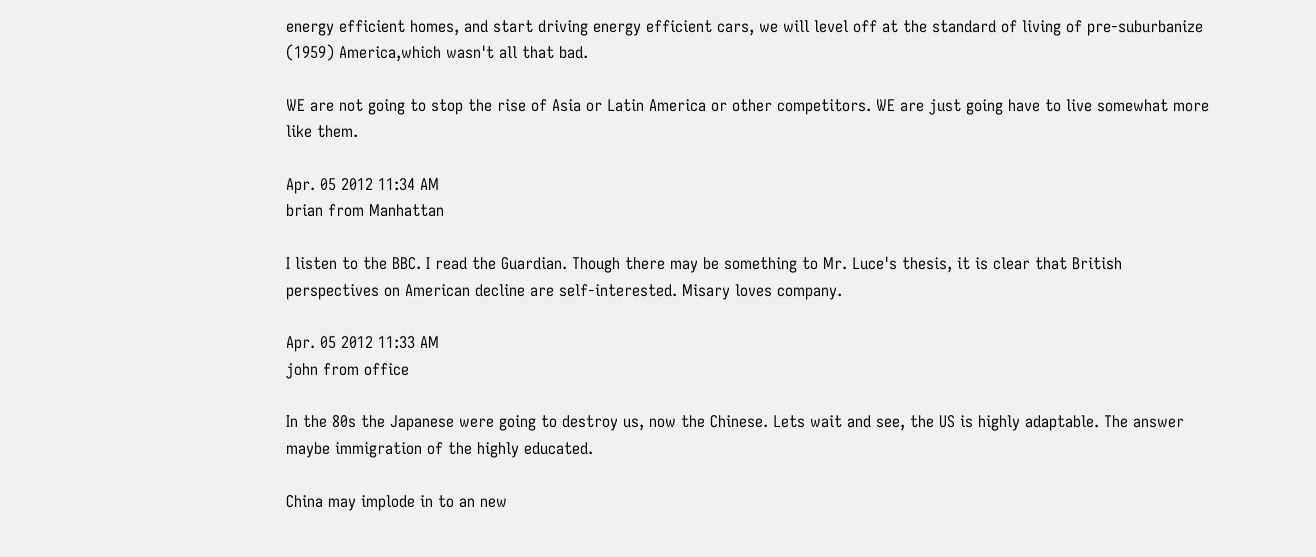energy efficient homes, and start driving energy efficient cars, we will level off at the standard of living of pre-suburbanize (1959) America,which wasn't all that bad.

WE are not going to stop the rise of Asia or Latin America or other competitors. WE are just going have to live somewhat more like them.

Apr. 05 2012 11:34 AM
brian from Manhattan

I listen to the BBC. I read the Guardian. Though there may be something to Mr. Luce's thesis, it is clear that British
perspectives on American decline are self-interested. Misary loves company.

Apr. 05 2012 11:33 AM
john from office

In the 80s the Japanese were going to destroy us, now the Chinese. Lets wait and see, the US is highly adaptable. The answer maybe immigration of the highly educated.

China may implode in to an new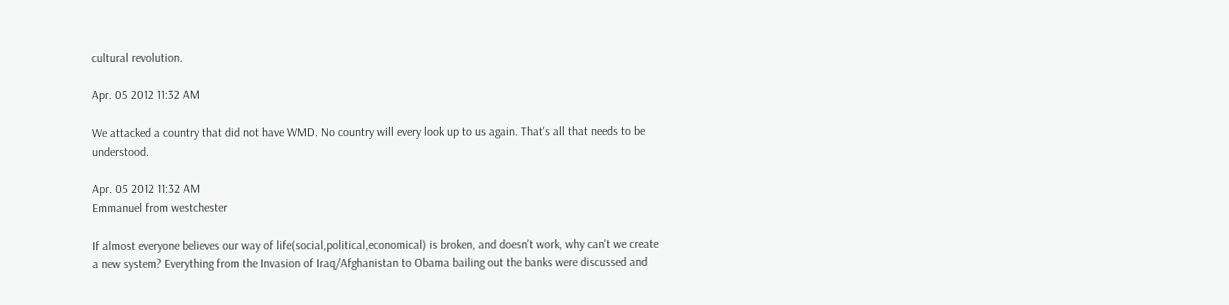cultural revolution.

Apr. 05 2012 11:32 AM

We attacked a country that did not have WMD. No country will every look up to us again. That's all that needs to be understood.

Apr. 05 2012 11:32 AM
Emmanuel from westchester

If almost everyone believes our way of life(social,political,economical) is broken, and doesn't work, why can't we create a new system? Everything from the Invasion of Iraq/Afghanistan to Obama bailing out the banks were discussed and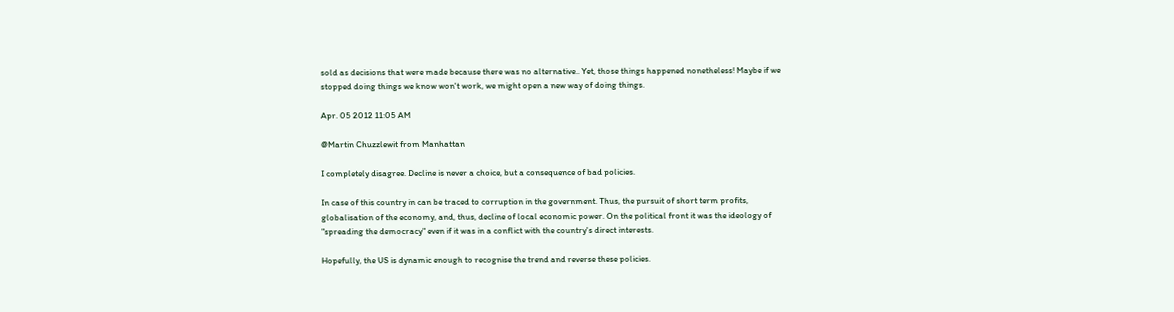sold as decisions that were made because there was no alternative.. Yet, those things happened nonetheless! Maybe if we stopped doing things we know won't work, we might open a new way of doing things.

Apr. 05 2012 11:05 AM

@Martin Chuzzlewit from Manhattan

I completely disagree. Decline is never a choice, but a consequence of bad policies.

In case of this country in can be traced to corruption in the government. Thus, the pursuit of short term profits, globalisation of the economy, and, thus, decline of local economic power. On the political front it was the ideology of "spreading the democracy" even if it was in a conflict with the country's direct interests.

Hopefully, the US is dynamic enough to recognise the trend and reverse these policies.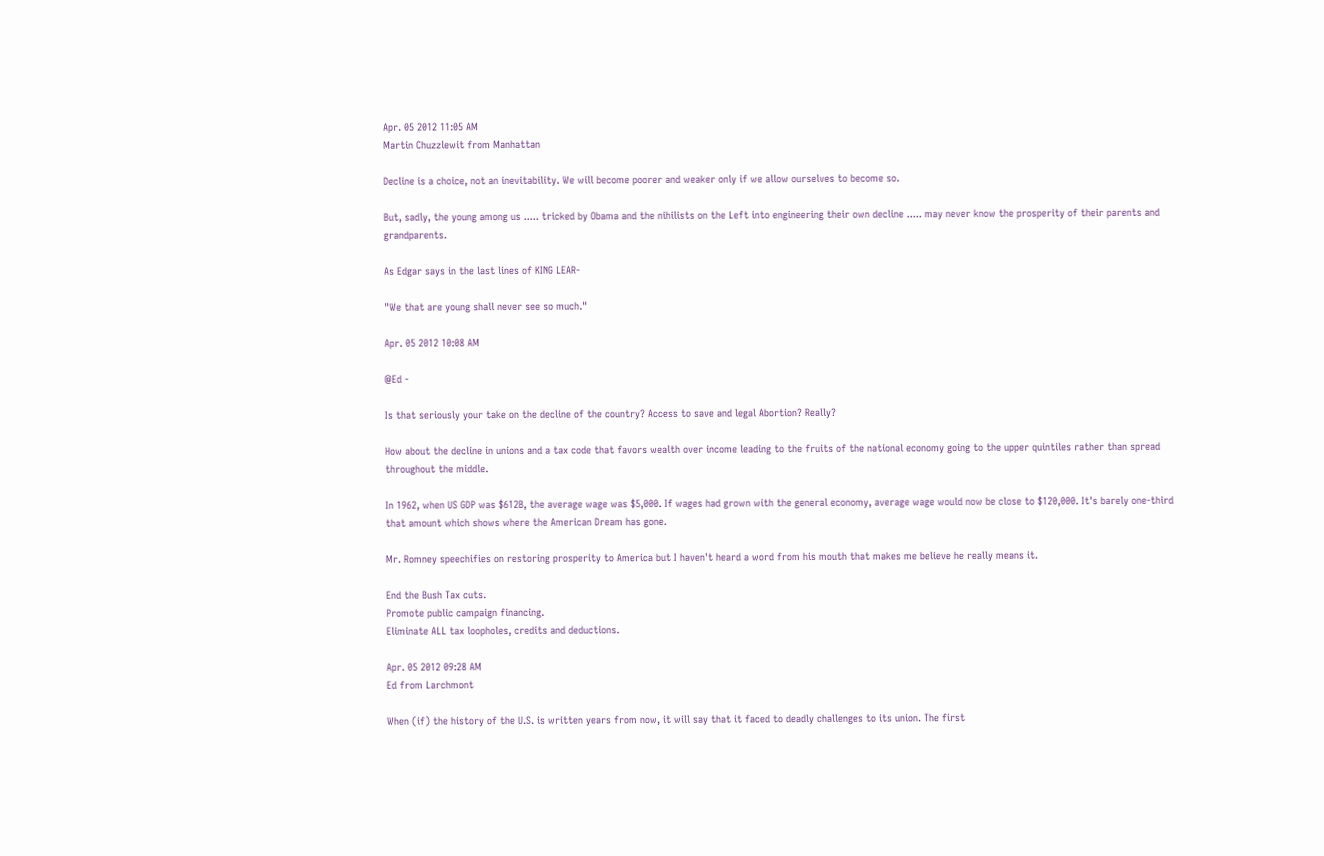Apr. 05 2012 11:05 AM
Martin Chuzzlewit from Manhattan

Decline is a choice, not an inevitability. We will become poorer and weaker only if we allow ourselves to become so.

But, sadly, the young among us ..... tricked by Obama and the nihilists on the Left into engineering their own decline ..... may never know the prosperity of their parents and grandparents.

As Edgar says in the last lines of KING LEAR-

"We that are young shall never see so much."

Apr. 05 2012 10:08 AM

@Ed -

Is that seriously your take on the decline of the country? Access to save and legal Abortion? Really?

How about the decline in unions and a tax code that favors wealth over income leading to the fruits of the national economy going to the upper quintiles rather than spread throughout the middle.

In 1962, when US GDP was $612B, the average wage was $5,000. If wages had grown with the general economy, average wage would now be close to $120,000. It's barely one-third that amount which shows where the American Dream has gone.

Mr. Romney speechifies on restoring prosperity to America but I haven't heard a word from his mouth that makes me believe he really means it.

End the Bush Tax cuts.
Promote public campaign financing.
Eliminate ALL tax loopholes, credits and deductions.

Apr. 05 2012 09:28 AM
Ed from Larchmont

When (if) the history of the U.S. is written years from now, it will say that it faced to deadly challenges to its union. The first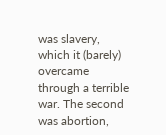was slavery, which it (barely) overcame through a terrible war. The second was abortion,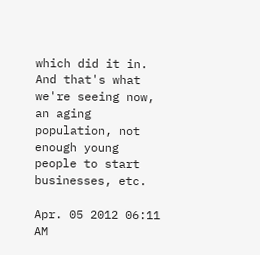which did it in. And that's what we're seeing now, an aging population, not enough young people to start businesses, etc.

Apr. 05 2012 06:11 AM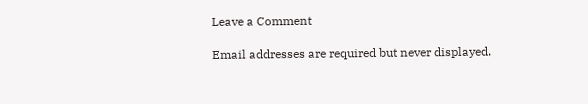Leave a Comment

Email addresses are required but never displayed.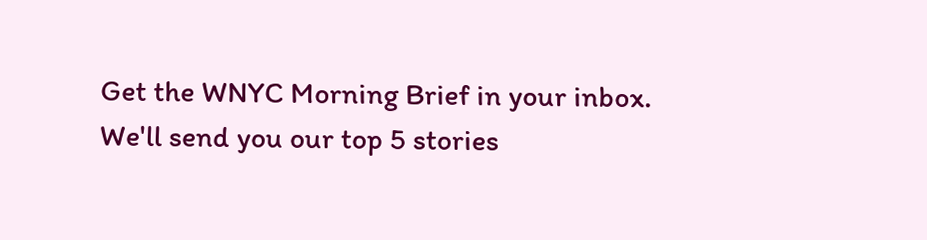Get the WNYC Morning Brief in your inbox.
We'll send you our top 5 stories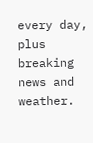every day, plus breaking news and weather.